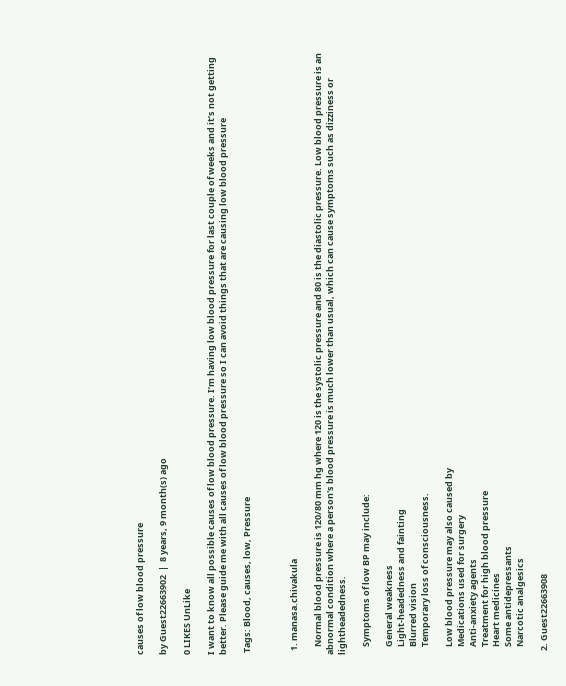causes of low blood pressure

by Guest22663902  |  8 years, 9 month(s) ago

0 LIKES UnLike

I want to know all possible causes of low blood pressure. I’m having low blood pressure for last couple of weeks and it’s not getting better. Please guide me with all causes of low blood pressure so I can avoid things that are causing low blood pressure

 Tags: Blood, causes, low, Pressure



  1. manasa.chivakula

    Normal blood pressure is 120/80 mm hg where 120 is the systolic pressure and 80 is the diastolic pressure. Low blood pressure is an abnormal condition where a person's blood pressure is much lower than usual, which can cause symptoms such as dizziness or lightheadedness.

    Symptoms of low BP may include:

    General weakness
    Light-headedness and fainting
    Blurred vision
    Temporary loss of consciousness.

    Low blood pressure may also caused by
    Medications used for surgery
    Anti-anxiety agents
    Treatment for high blood pressure
    Heart medicines
    Some antidepressants
    Narcotic analgesics

  2. Guest22663908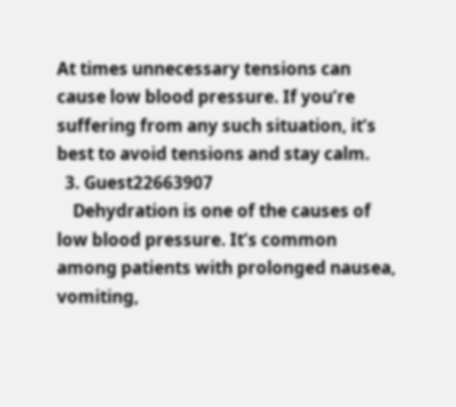At times unnecessary tensions can cause low blood pressure. If you’re suffering from any such situation, it’s best to avoid tensions and stay calm.
  3. Guest22663907
    Dehydration is one of the causes of low blood pressure. It’s common among patients with prolonged nausea, vomiting,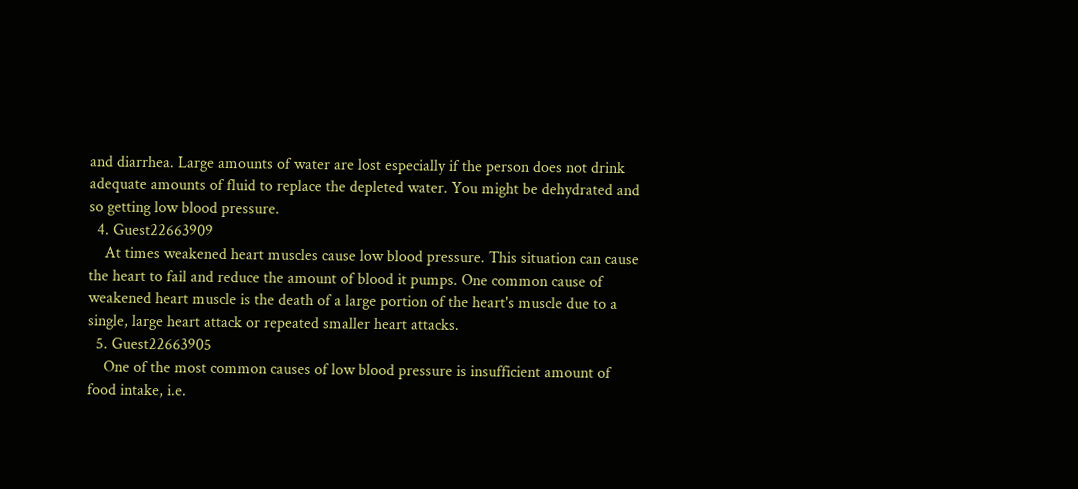and diarrhea. Large amounts of water are lost especially if the person does not drink adequate amounts of fluid to replace the depleted water. You might be dehydrated and so getting low blood pressure.
  4. Guest22663909
    At times weakened heart muscles cause low blood pressure. This situation can cause the heart to fail and reduce the amount of blood it pumps. One common cause of weakened heart muscle is the death of a large portion of the heart's muscle due to a single, large heart attack or repeated smaller heart attacks.
  5. Guest22663905
    One of the most common causes of low blood pressure is insufficient amount of food intake, i.e.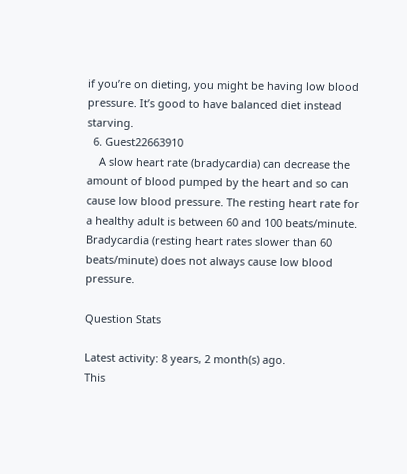if you’re on dieting, you might be having low blood pressure. It’s good to have balanced diet instead starving.
  6. Guest22663910
    A slow heart rate (bradycardia) can decrease the amount of blood pumped by the heart and so can cause low blood pressure. The resting heart rate for a healthy adult is between 60 and 100 beats/minute. Bradycardia (resting heart rates slower than 60 beats/minute) does not always cause low blood pressure.

Question Stats

Latest activity: 8 years, 2 month(s) ago.
This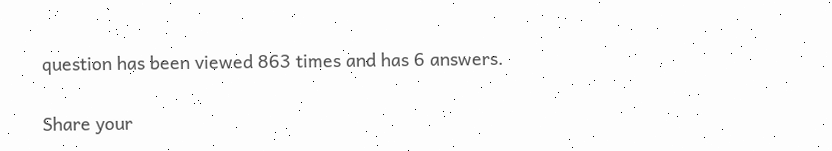question has been viewed 863 times and has 6 answers.


Share your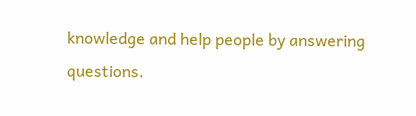knowledge and help people by answering questions.